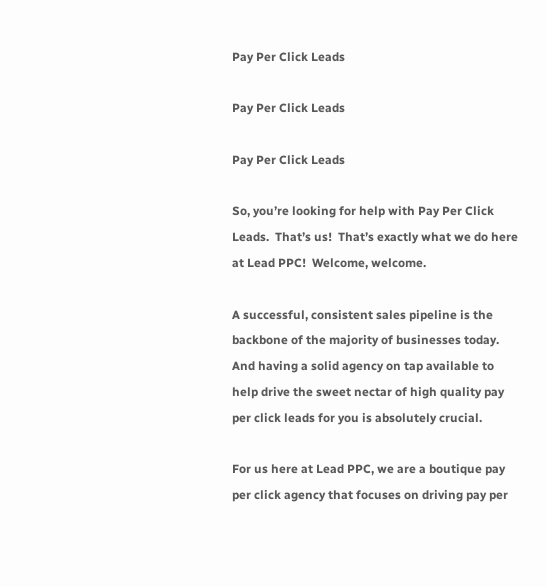Pay Per Click Leads

Pay Per Click Leads

Pay Per Click Leads

So, you’re looking for help with Pay Per Click Leads.  That’s us!  That’s exactly what we do here at Lead PPC!  Welcome, welcome.

A successful, consistent sales pipeline is the backbone of the majority of businesses today.  And having a solid agency on tap available to help drive the sweet nectar of high quality pay per click leads for you is absolutely crucial.

For us here at Lead PPC, we are a boutique pay per click agency that focuses on driving pay per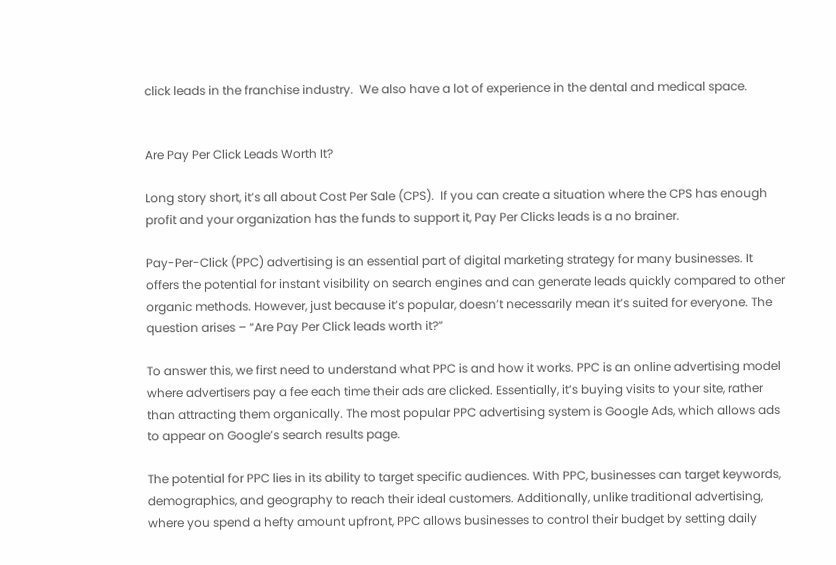click leads in the franchise industry.  We also have a lot of experience in the dental and medical space.


Are Pay Per Click Leads Worth It?

Long story short, it’s all about Cost Per Sale (CPS).  If you can create a situation where the CPS has enough profit and your organization has the funds to support it, Pay Per Clicks leads is a no brainer.

Pay-Per-Click (PPC) advertising is an essential part of digital marketing strategy for many businesses. It offers the potential for instant visibility on search engines and can generate leads quickly compared to other organic methods. However, just because it’s popular, doesn’t necessarily mean it’s suited for everyone. The question arises – “Are Pay Per Click leads worth it?”

To answer this, we first need to understand what PPC is and how it works. PPC is an online advertising model where advertisers pay a fee each time their ads are clicked. Essentially, it’s buying visits to your site, rather than attracting them organically. The most popular PPC advertising system is Google Ads, which allows ads to appear on Google’s search results page.

The potential for PPC lies in its ability to target specific audiences. With PPC, businesses can target keywords, demographics, and geography to reach their ideal customers. Additionally, unlike traditional advertising, where you spend a hefty amount upfront, PPC allows businesses to control their budget by setting daily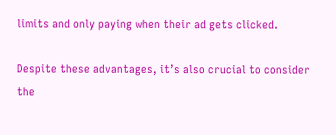limits and only paying when their ad gets clicked.

Despite these advantages, it’s also crucial to consider the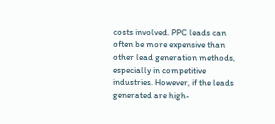costs involved. PPC leads can often be more expensive than other lead generation methods, especially in competitive industries. However, if the leads generated are high-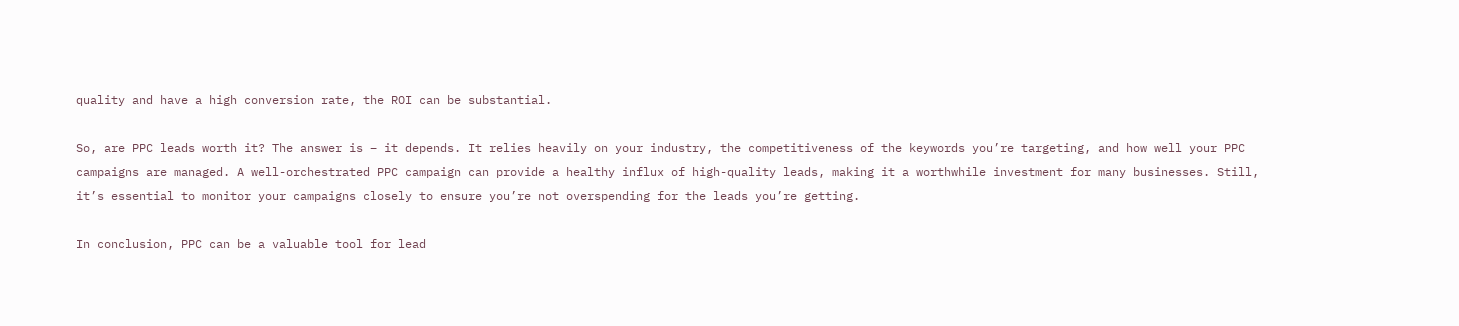quality and have a high conversion rate, the ROI can be substantial.

So, are PPC leads worth it? The answer is – it depends. It relies heavily on your industry, the competitiveness of the keywords you’re targeting, and how well your PPC campaigns are managed. A well-orchestrated PPC campaign can provide a healthy influx of high-quality leads, making it a worthwhile investment for many businesses. Still, it’s essential to monitor your campaigns closely to ensure you’re not overspending for the leads you’re getting.

In conclusion, PPC can be a valuable tool for lead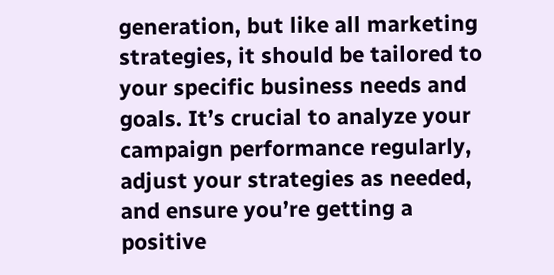generation, but like all marketing strategies, it should be tailored to your specific business needs and goals. It’s crucial to analyze your campaign performance regularly, adjust your strategies as needed, and ensure you’re getting a positive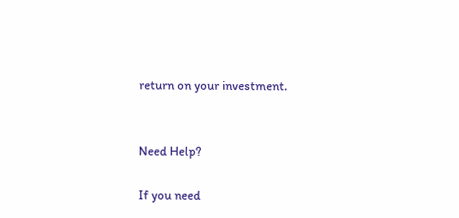return on your investment.


Need Help?

If you need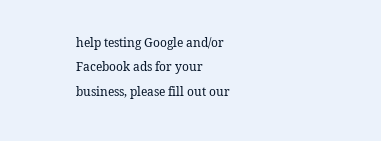help testing Google and/or Facebook ads for your business, please fill out our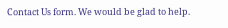Contact Us form. We would be glad to help.